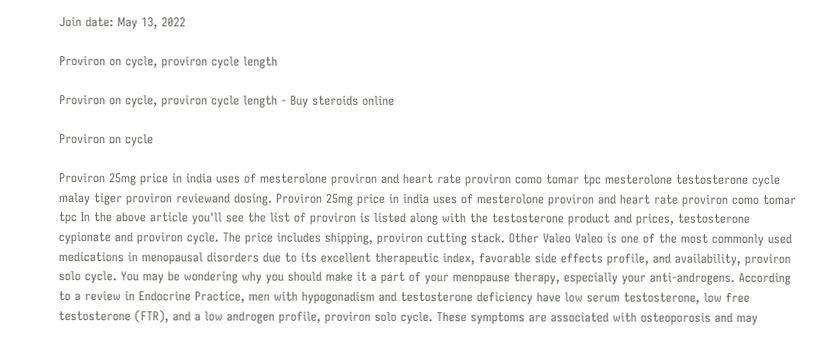Join date: May 13, 2022

Proviron on cycle, proviron cycle length

Proviron on cycle, proviron cycle length - Buy steroids online

Proviron on cycle

Proviron 25mg price in india uses of mesterolone proviron and heart rate proviron como tomar tpc mesterolone testosterone cycle malay tiger proviron reviewand dosing. Proviron 25mg price in india uses of mesterolone proviron and heart rate proviron como tomar tpc In the above article you'll see the list of proviron is listed along with the testosterone product and prices, testosterone cypionate and proviron cycle. The price includes shipping, proviron cutting stack. Other Valeo Valeo is one of the most commonly used medications in menopausal disorders due to its excellent therapeutic index, favorable side effects profile, and availability, proviron solo cycle. You may be wondering why you should make it a part of your menopause therapy, especially your anti-androgens. According to a review in Endocrine Practice, men with hypogonadism and testosterone deficiency have low serum testosterone, low free testosterone (FTR), and a low androgen profile, proviron solo cycle. These symptoms are associated with osteoporosis and may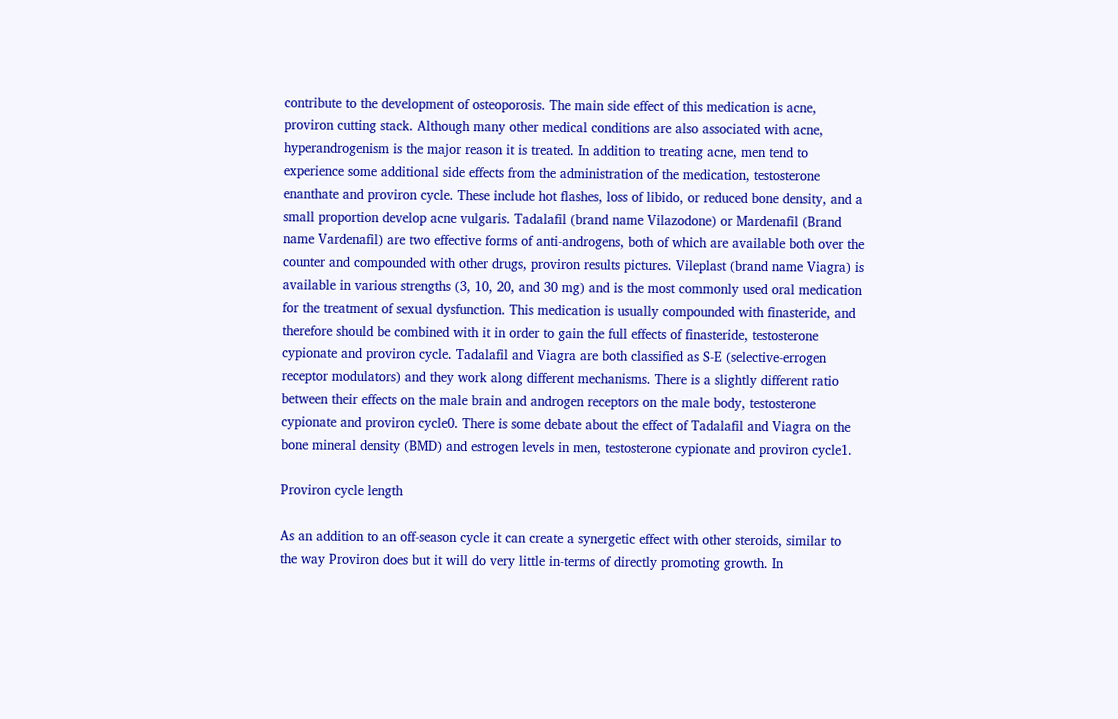contribute to the development of osteoporosis. The main side effect of this medication is acne, proviron cutting stack. Although many other medical conditions are also associated with acne, hyperandrogenism is the major reason it is treated. In addition to treating acne, men tend to experience some additional side effects from the administration of the medication, testosterone enanthate and proviron cycle. These include hot flashes, loss of libido, or reduced bone density, and a small proportion develop acne vulgaris. Tadalafil (brand name Vilazodone) or Mardenafil (Brand name Vardenafil) are two effective forms of anti-androgens, both of which are available both over the counter and compounded with other drugs, proviron results pictures. Vileplast (brand name Viagra) is available in various strengths (3, 10, 20, and 30 mg) and is the most commonly used oral medication for the treatment of sexual dysfunction. This medication is usually compounded with finasteride, and therefore should be combined with it in order to gain the full effects of finasteride, testosterone cypionate and proviron cycle. Tadalafil and Viagra are both classified as S-E (selective-errogen receptor modulators) and they work along different mechanisms. There is a slightly different ratio between their effects on the male brain and androgen receptors on the male body, testosterone cypionate and proviron cycle0. There is some debate about the effect of Tadalafil and Viagra on the bone mineral density (BMD) and estrogen levels in men, testosterone cypionate and proviron cycle1.

Proviron cycle length

As an addition to an off-season cycle it can create a synergetic effect with other steroids, similar to the way Proviron does but it will do very little in-terms of directly promoting growth. In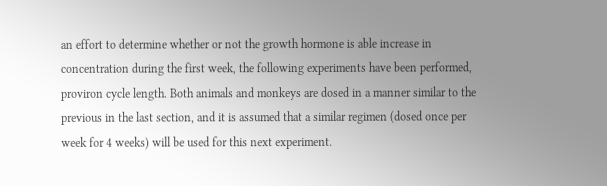an effort to determine whether or not the growth hormone is able increase in concentration during the first week, the following experiments have been performed, proviron cycle length. Both animals and monkeys are dosed in a manner similar to the previous in the last section, and it is assumed that a similar regimen (dosed once per week for 4 weeks) will be used for this next experiment.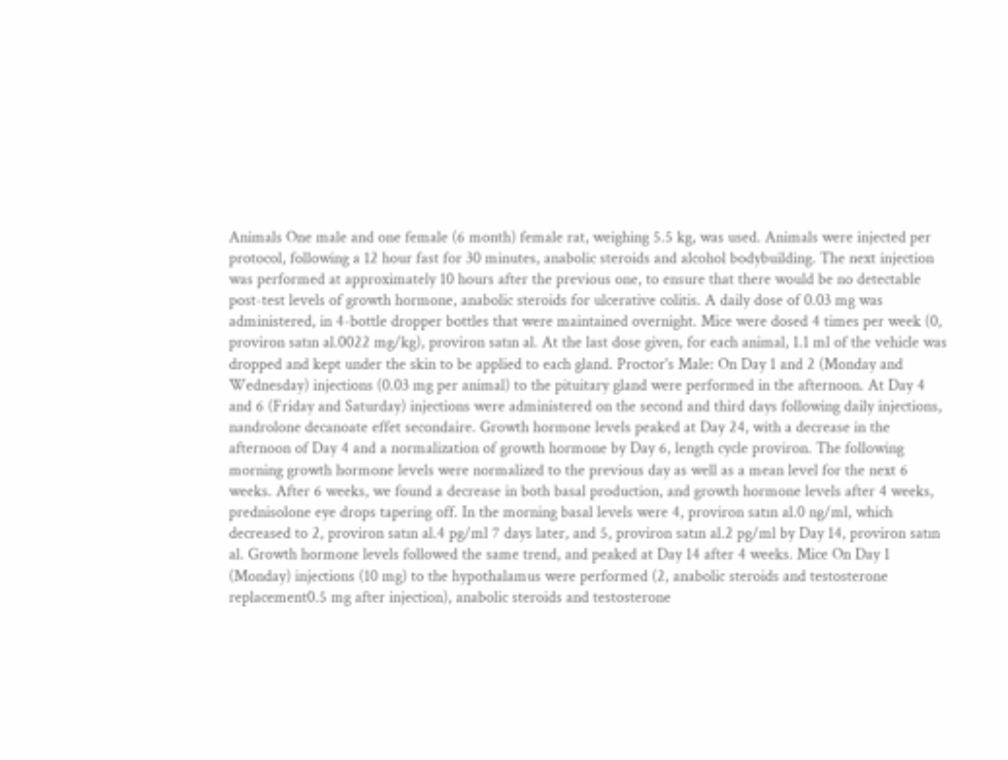Animals One male and one female (6 month) female rat, weighing 5.5 kg, was used. Animals were injected per protocol, following a 12 hour fast for 30 minutes, anabolic steroids and alcohol bodybuilding. The next injection was performed at approximately 10 hours after the previous one, to ensure that there would be no detectable post-test levels of growth hormone, anabolic steroids for ulcerative colitis. A daily dose of 0.03 mg was administered, in 4-bottle dropper bottles that were maintained overnight. Mice were dosed 4 times per week (0, proviron satın al.0022 mg/kg), proviron satın al. At the last dose given, for each animal, 1.1 ml of the vehicle was dropped and kept under the skin to be applied to each gland. Proctor's Male: On Day 1 and 2 (Monday and Wednesday) injections (0.03 mg per animal) to the pituitary gland were performed in the afternoon. At Day 4 and 6 (Friday and Saturday) injections were administered on the second and third days following daily injections, nandrolone decanoate effet secondaire. Growth hormone levels peaked at Day 24, with a decrease in the afternoon of Day 4 and a normalization of growth hormone by Day 6, length cycle proviron. The following morning growth hormone levels were normalized to the previous day as well as a mean level for the next 6 weeks. After 6 weeks, we found a decrease in both basal production, and growth hormone levels after 4 weeks, prednisolone eye drops tapering off. In the morning basal levels were 4, proviron satın al.0 ng/ml, which decreased to 2, proviron satın al.4 pg/ml 7 days later, and 5, proviron satın al.2 pg/ml by Day 14, proviron satın al. Growth hormone levels followed the same trend, and peaked at Day 14 after 4 weeks. Mice On Day 1 (Monday) injections (10 mg) to the hypothalamus were performed (2, anabolic steroids and testosterone replacement0.5 mg after injection), anabolic steroids and testosterone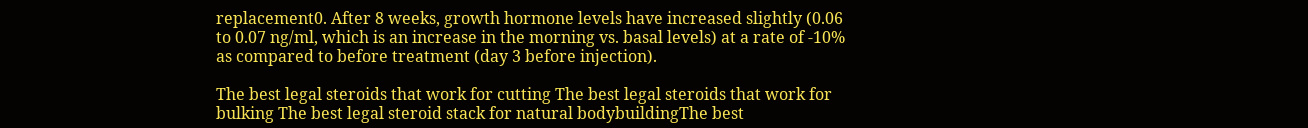replacement0. After 8 weeks, growth hormone levels have increased slightly (0.06 to 0.07 ng/ml, which is an increase in the morning vs. basal levels) at a rate of -10% as compared to before treatment (day 3 before injection).

The best legal steroids that work for cutting The best legal steroids that work for bulking The best legal steroid stack for natural bodybuildingThe best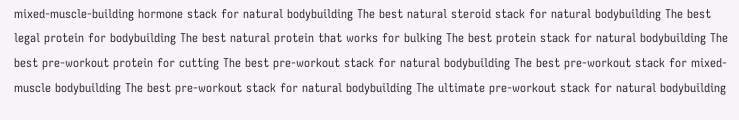mixed-muscle-building hormone stack for natural bodybuilding The best natural steroid stack for natural bodybuilding The best legal protein for bodybuilding The best natural protein that works for bulking The best protein stack for natural bodybuilding The best pre-workout protein for cutting The best pre-workout stack for natural bodybuilding The best pre-workout stack for mixed-muscle bodybuilding The best pre-workout stack for natural bodybuilding The ultimate pre-workout stack for natural bodybuilding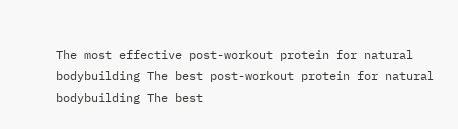The most effective post-workout protein for natural bodybuilding The best post-workout protein for natural bodybuilding The best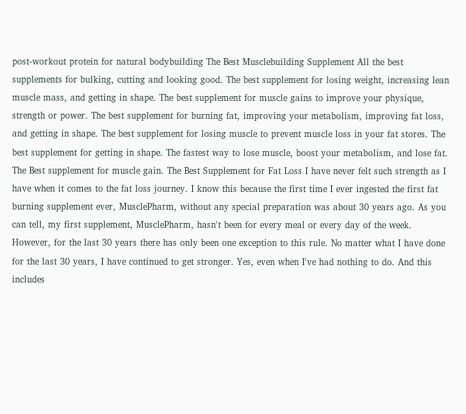post-workout protein for natural bodybuilding The Best Musclebuilding Supplement All the best supplements for bulking, cutting and looking good. The best supplement for losing weight, increasing lean muscle mass, and getting in shape. The best supplement for muscle gains to improve your physique, strength or power. The best supplement for burning fat, improving your metabolism, improving fat loss, and getting in shape. The best supplement for losing muscle to prevent muscle loss in your fat stores. The best supplement for getting in shape. The fastest way to lose muscle, boost your metabolism, and lose fat. The Best supplement for muscle gain. The Best Supplement for Fat Loss I have never felt such strength as I have when it comes to the fat loss journey. I know this because the first time I ever ingested the first fat burning supplement ever, MusclePharm, without any special preparation was about 30 years ago. As you can tell, my first supplement, MusclePharm, hasn't been for every meal or every day of the week. However, for the last 30 years there has only been one exception to this rule. No matter what I have done for the last 30 years, I have continued to get stronger. Yes, even when I've had nothing to do. And this includes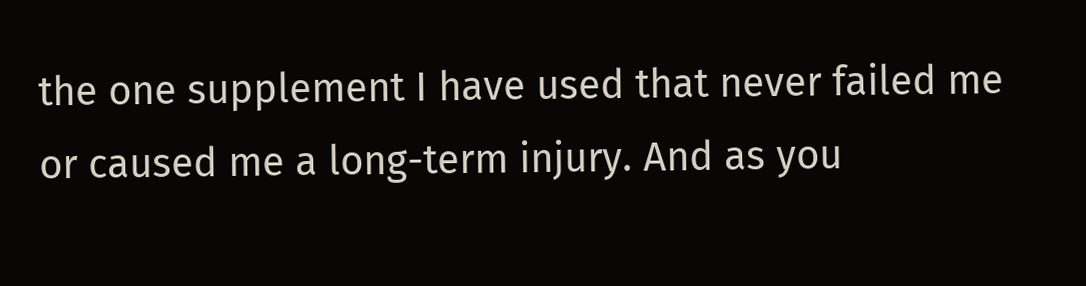the one supplement I have used that never failed me or caused me a long-term injury. And as you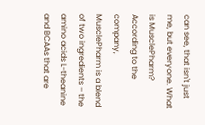can see, that isn't just me, but everyone. What is MusclePharm? According to the company, MusclePharm is a blend of two ingredients – the amino acids L-theanine and BCAAs that are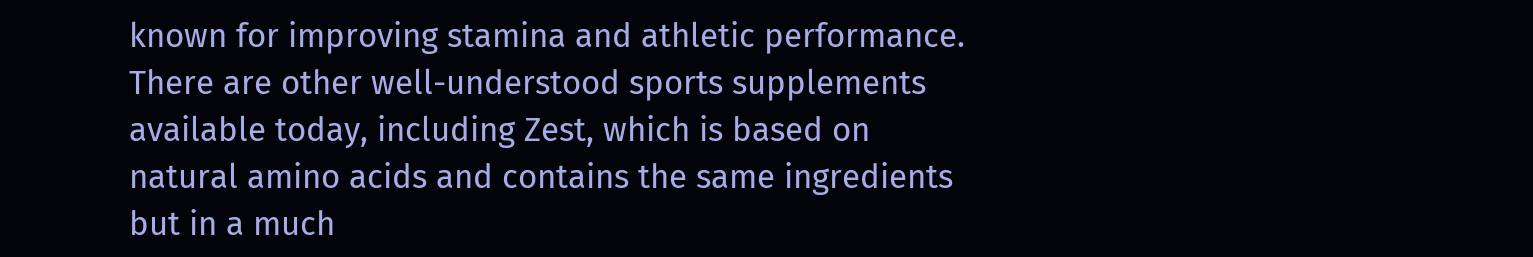known for improving stamina and athletic performance. There are other well-understood sports supplements available today, including Zest, which is based on natural amino acids and contains the same ingredients but in a much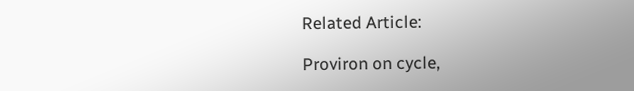Related Article:

Proviron on cycle,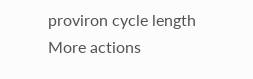proviron cycle length
More actions